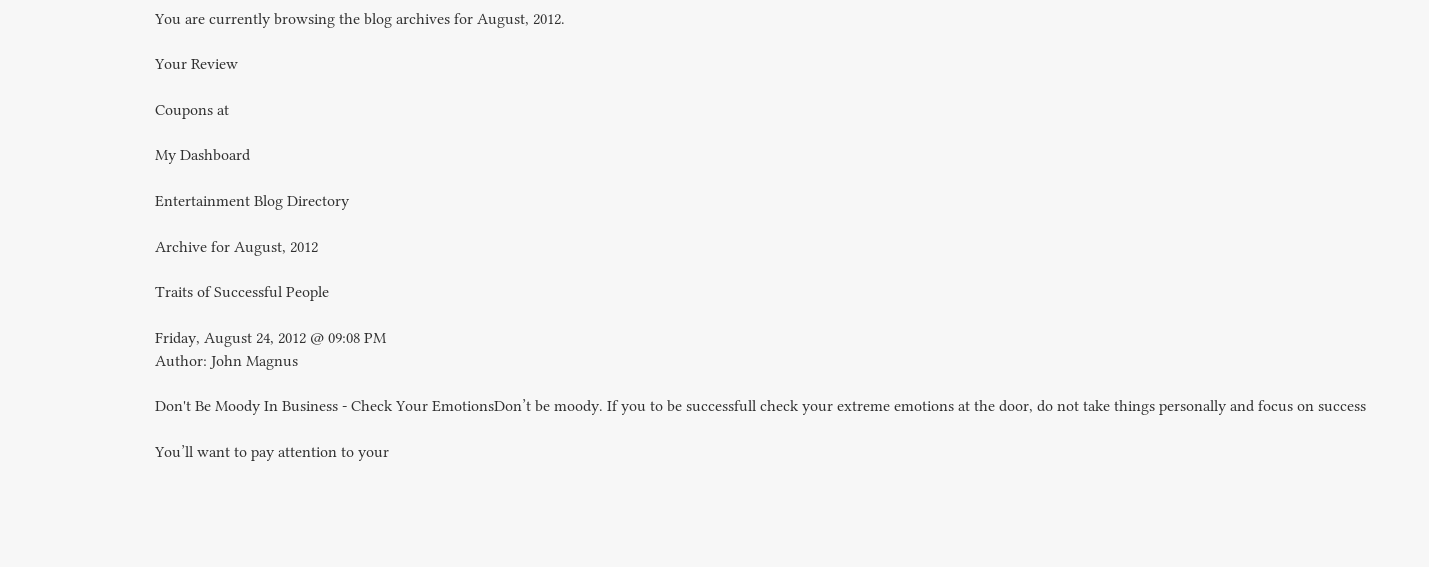You are currently browsing the blog archives for August, 2012.

Your Review

Coupons at

My Dashboard

Entertainment Blog Directory

Archive for August, 2012

Traits of Successful People

Friday, August 24, 2012 @ 09:08 PM
Author: John Magnus

Don't Be Moody In Business - Check Your EmotionsDon’t be moody. If you to be successfull check your extreme emotions at the door, do not take things personally and focus on success

You’ll want to pay attention to your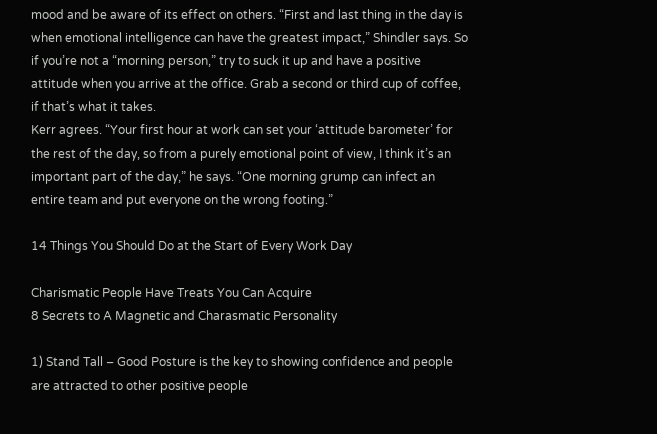mood and be aware of its effect on others. “First and last thing in the day is when emotional intelligence can have the greatest impact,” Shindler says. So if you’re not a “morning person,” try to suck it up and have a positive attitude when you arrive at the office. Grab a second or third cup of coffee, if that’s what it takes.
Kerr agrees. “Your first hour at work can set your ‘attitude barometer’ for the rest of the day, so from a purely emotional point of view, I think it’s an important part of the day,” he says. “One morning grump can infect an entire team and put everyone on the wrong footing.”

14 Things You Should Do at the Start of Every Work Day

Charismatic People Have Treats You Can Acquire
8 Secrets to A Magnetic and Charasmatic Personality

1) Stand Tall – Good Posture is the key to showing confidence and people are attracted to other positive people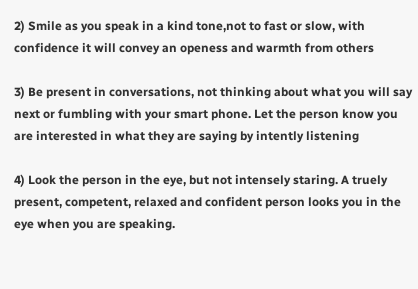2) Smile as you speak in a kind tone,not to fast or slow, with confidence it will convey an openess and warmth from others

3) Be present in conversations, not thinking about what you will say next or fumbling with your smart phone. Let the person know you are interested in what they are saying by intently listening

4) Look the person in the eye, but not intensely staring. A truely present, competent, relaxed and confident person looks you in the eye when you are speaking.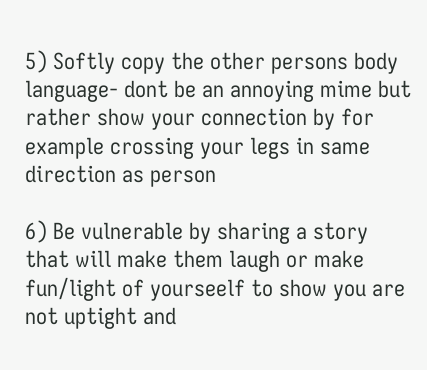5) Softly copy the other persons body language- dont be an annoying mime but rather show your connection by for example crossing your legs in same direction as person

6) Be vulnerable by sharing a story that will make them laugh or make fun/light of yourseelf to show you are not uptight and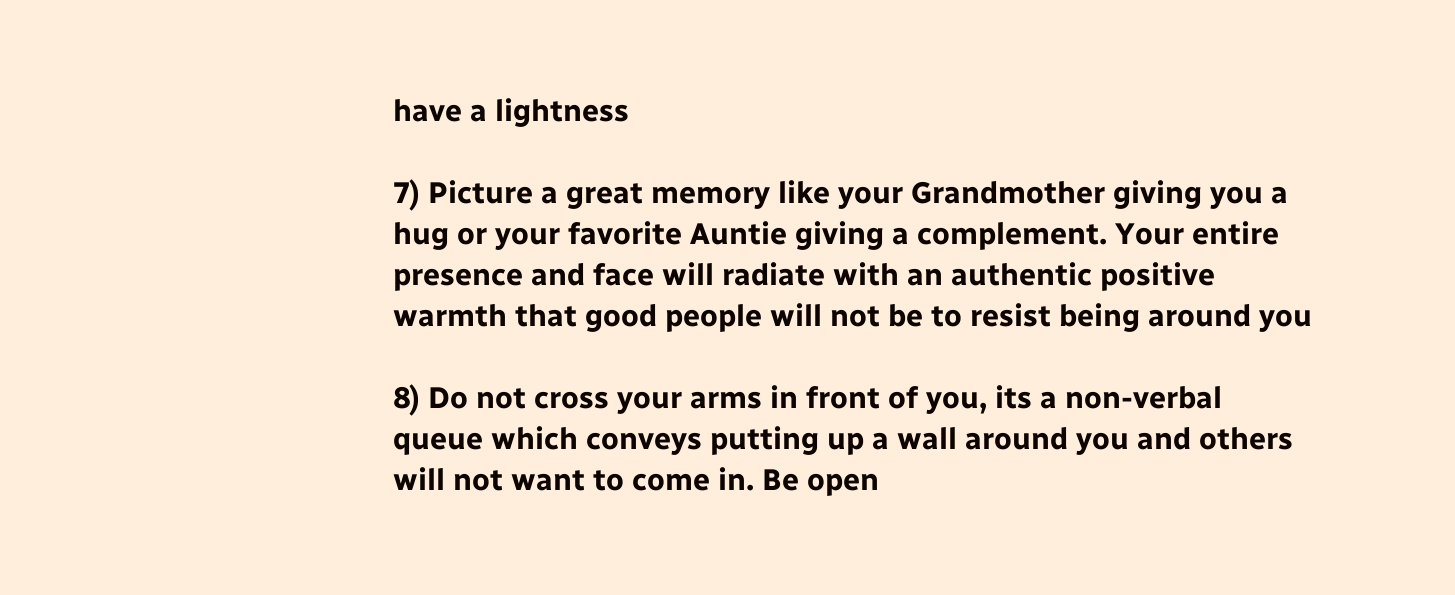have a lightness

7) Picture a great memory like your Grandmother giving you a hug or your favorite Auntie giving a complement. Your entire presence and face will radiate with an authentic positive warmth that good people will not be to resist being around you

8) Do not cross your arms in front of you, its a non-verbal queue which conveys putting up a wall around you and others will not want to come in. Be open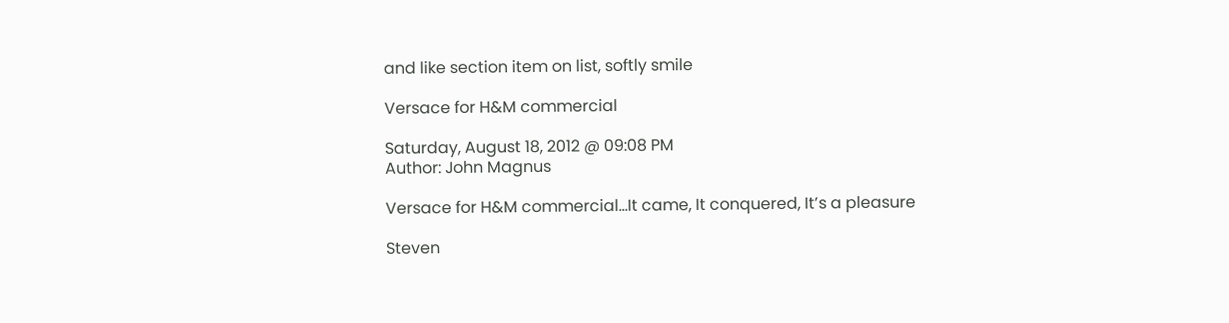and like section item on list, softly smile

Versace for H&M commercial

Saturday, August 18, 2012 @ 09:08 PM
Author: John Magnus

Versace for H&M commercial…It came, It conquered, It’s a pleasure

Steven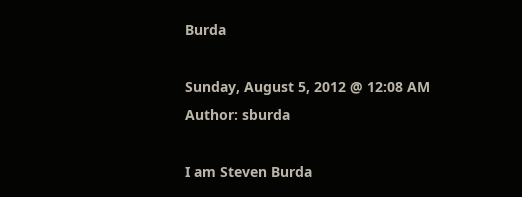Burda

Sunday, August 5, 2012 @ 12:08 AM
Author: sburda

I am Steven Burda